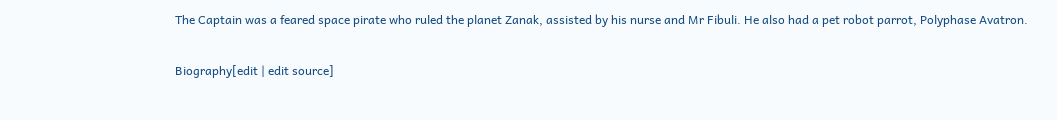The Captain was a feared space pirate who ruled the planet Zanak, assisted by his nurse and Mr Fibuli. He also had a pet robot parrot, Polyphase Avatron.

Biography[edit | edit source]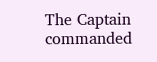The Captain commanded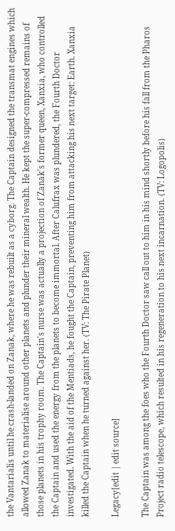the Vantarialis until he crash-landed on Zanak, where he was rebuilt as a cyborg. The Captain designed the transmat engines which allowed Zanak to materialise around other planets and plunder their mineral wealth. He kept the super-compressed remains of those planets in his trophy room. The Captain's nurse was actually a projection of Zanak's former queen, Xanxia, who controlled the Captain and used the energy from the planets to become immortal. After Calufrax was plundered, the Fourth Doctor investigated. With the aid of the Mentiads, he fought the Captain, preventing him from attacking his next target: Earth. Xanxia killed the Captain when he turned against her. (TV: The Pirate Planet)

Legacy[edit | edit source]

The Captain was among the foes who the Fourth Doctor saw call out to him in his mind shortly before his fall from the Pharos Project radio telescope, which resulted in his regeneration to his next incarnation. (TV: Logopolis)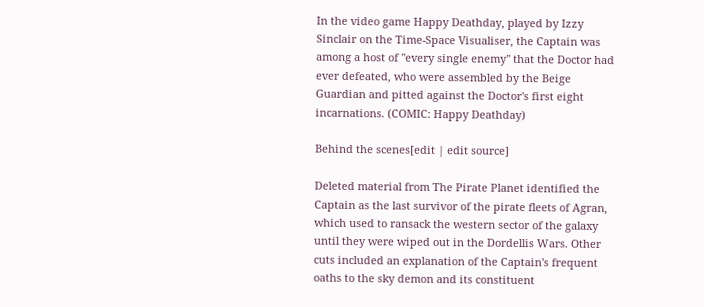In the video game Happy Deathday, played by Izzy Sinclair on the Time-Space Visualiser, the Captain was among a host of "every single enemy" that the Doctor had ever defeated, who were assembled by the Beige Guardian and pitted against the Doctor's first eight incarnations. (COMIC: Happy Deathday)

Behind the scenes[edit | edit source]

Deleted material from The Pirate Planet identified the Captain as the last survivor of the pirate fleets of Agran, which used to ransack the western sector of the galaxy until they were wiped out in the Dordellis Wars. Other cuts included an explanation of the Captain's frequent oaths to the sky demon and its constituent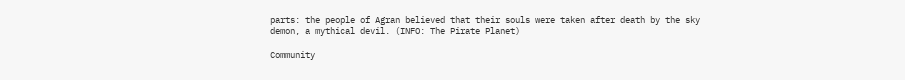parts: the people of Agran believed that their souls were taken after death by the sky demon, a mythical devil. (INFO: The Pirate Planet)

Community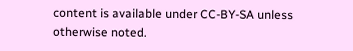content is available under CC-BY-SA unless otherwise noted.